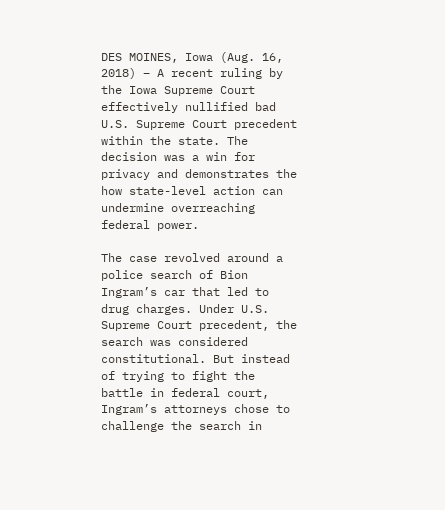DES MOINES, Iowa (Aug. 16, 2018) – A recent ruling by the Iowa Supreme Court effectively nullified bad U.S. Supreme Court precedent within the state. The decision was a win for privacy and demonstrates the how state-level action can undermine overreaching federal power.

The case revolved around a police search of Bion Ingram’s car that led to drug charges. Under U.S. Supreme Court precedent, the search was considered constitutional. But instead of trying to fight the battle in federal court, Ingram’s attorneys chose to challenge the search in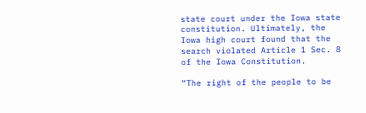state court under the Iowa state constitution. Ultimately, the Iowa high court found that the search violated Article 1 Sec. 8 of the Iowa Constitution.

“The right of the people to be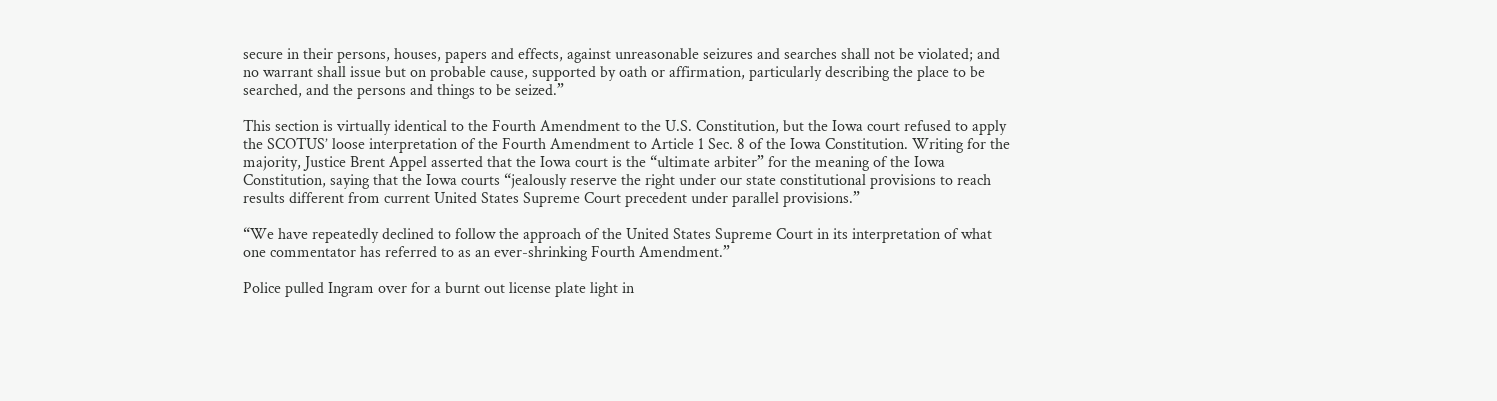secure in their persons, houses, papers and effects, against unreasonable seizures and searches shall not be violated; and no warrant shall issue but on probable cause, supported by oath or affirmation, particularly describing the place to be searched, and the persons and things to be seized.”

This section is virtually identical to the Fourth Amendment to the U.S. Constitution, but the Iowa court refused to apply the SCOTUS’ loose interpretation of the Fourth Amendment to Article 1 Sec. 8 of the Iowa Constitution. Writing for the majority, Justice Brent Appel asserted that the Iowa court is the “ultimate arbiter” for the meaning of the Iowa Constitution, saying that the Iowa courts “jealously reserve the right under our state constitutional provisions to reach results different from current United States Supreme Court precedent under parallel provisions.”

“We have repeatedly declined to follow the approach of the United States Supreme Court in its interpretation of what one commentator has referred to as an ever-shrinking Fourth Amendment.”

Police pulled Ingram over for a burnt out license plate light in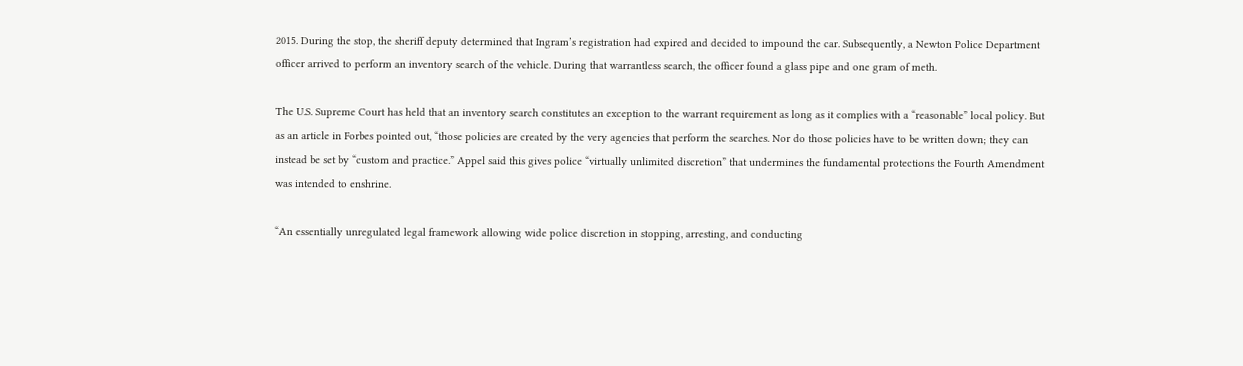2015. During the stop, the sheriff deputy determined that Ingram’s registration had expired and decided to impound the car. Subsequently, a Newton Police Department officer arrived to perform an inventory search of the vehicle. During that warrantless search, the officer found a glass pipe and one gram of meth.

The U.S. Supreme Court has held that an inventory search constitutes an exception to the warrant requirement as long as it complies with a “reasonable” local policy. But as an article in Forbes pointed out, “those policies are created by the very agencies that perform the searches. Nor do those policies have to be written down; they can instead be set by “custom and practice.” Appel said this gives police “virtually unlimited discretion” that undermines the fundamental protections the Fourth Amendment was intended to enshrine.

“An essentially unregulated legal framework allowing wide police discretion in stopping, arresting, and conducting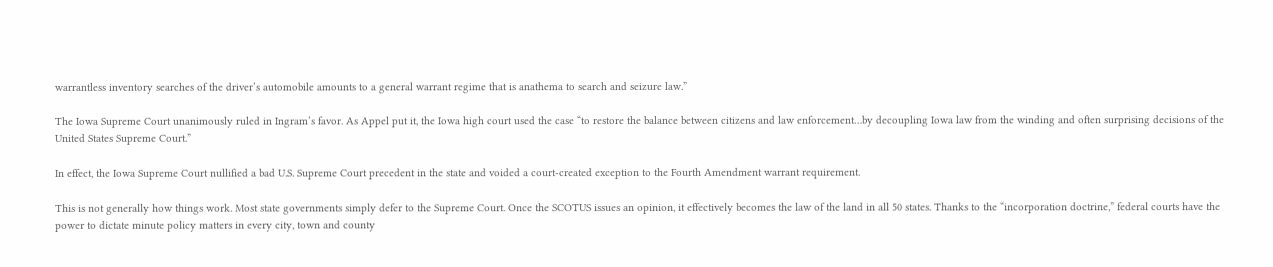warrantless inventory searches of the driver’s automobile amounts to a general warrant regime that is anathema to search and seizure law.”

The Iowa Supreme Court unanimously ruled in Ingram’s favor. As Appel put it, the Iowa high court used the case “to restore the balance between citizens and law enforcement…by decoupling Iowa law from the winding and often surprising decisions of the United States Supreme Court.”

In effect, the Iowa Supreme Court nullified a bad U.S. Supreme Court precedent in the state and voided a court-created exception to the Fourth Amendment warrant requirement.

This is not generally how things work. Most state governments simply defer to the Supreme Court. Once the SCOTUS issues an opinion, it effectively becomes the law of the land in all 50 states. Thanks to the “incorporation doctrine,” federal courts have the power to dictate minute policy matters in every city, town and county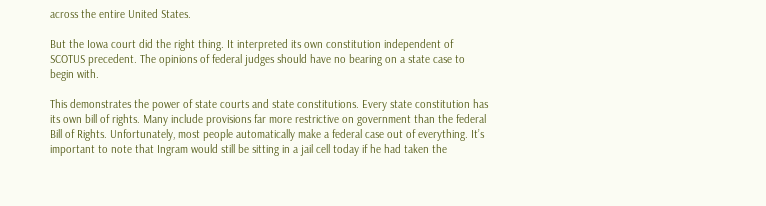across the entire United States.

But the Iowa court did the right thing. It interpreted its own constitution independent of SCOTUS precedent. The opinions of federal judges should have no bearing on a state case to begin with.

This demonstrates the power of state courts and state constitutions. Every state constitution has its own bill of rights. Many include provisions far more restrictive on government than the federal Bill of Rights. Unfortunately, most people automatically make a federal case out of everything. It’s important to note that Ingram would still be sitting in a jail cell today if he had taken the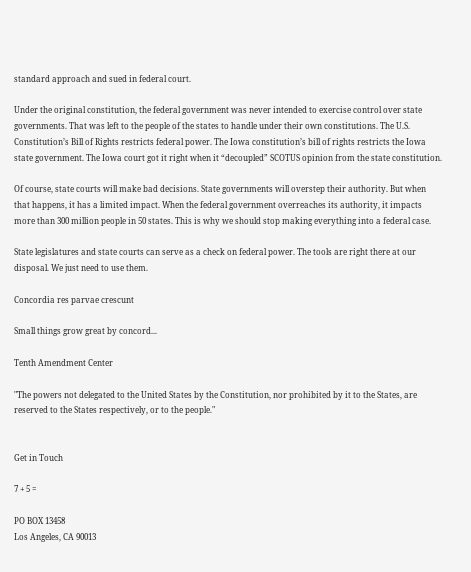standard approach and sued in federal court.

Under the original constitution, the federal government was never intended to exercise control over state governments. That was left to the people of the states to handle under their own constitutions. The U.S. Constitution’s Bill of Rights restricts federal power. The Iowa constitution’s bill of rights restricts the Iowa state government. The Iowa court got it right when it “decoupled” SCOTUS opinion from the state constitution.

Of course, state courts will make bad decisions. State governments will overstep their authority. But when that happens, it has a limited impact. When the federal government overreaches its authority, it impacts more than 300 million people in 50 states. This is why we should stop making everything into a federal case.

State legislatures and state courts can serve as a check on federal power. The tools are right there at our disposal. We just need to use them.

Concordia res parvae crescunt

Small things grow great by concord...

Tenth Amendment Center

"The powers not delegated to the United States by the Constitution, nor prohibited by it to the States, are reserved to the States respectively, or to the people."


Get in Touch

7 + 5 =

PO BOX 13458
Los Angeles, CA 90013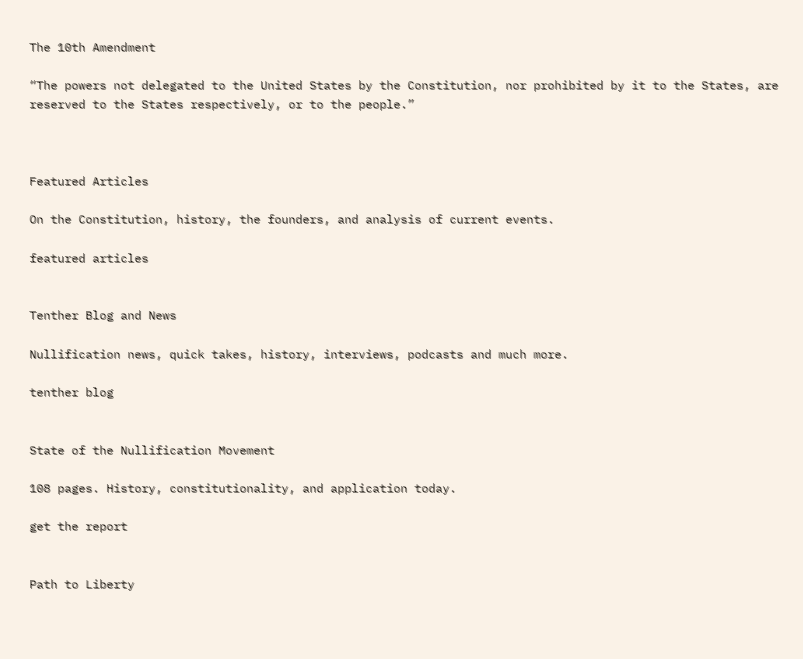The 10th Amendment

“The powers not delegated to the United States by the Constitution, nor prohibited by it to the States, are reserved to the States respectively, or to the people.”



Featured Articles

On the Constitution, history, the founders, and analysis of current events.

featured articles


Tenther Blog and News

Nullification news, quick takes, history, interviews, podcasts and much more.

tenther blog


State of the Nullification Movement

108 pages. History, constitutionality, and application today.

get the report


Path to Liberty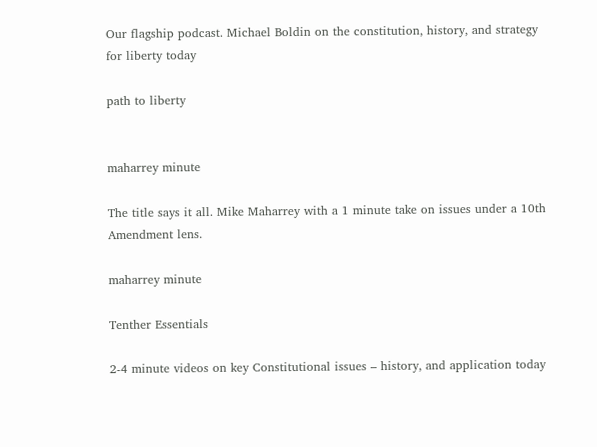Our flagship podcast. Michael Boldin on the constitution, history, and strategy for liberty today

path to liberty


maharrey minute

The title says it all. Mike Maharrey with a 1 minute take on issues under a 10th Amendment lens.

maharrey minute

Tenther Essentials

2-4 minute videos on key Constitutional issues – history, and application today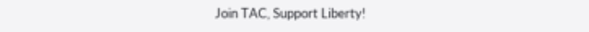Join TAC, Support Liberty!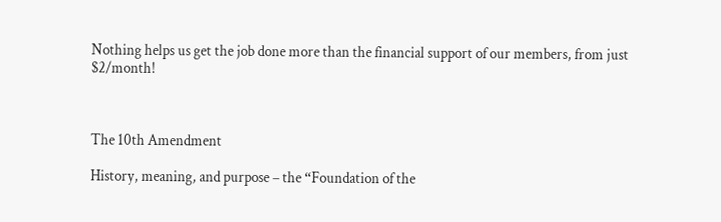Nothing helps us get the job done more than the financial support of our members, from just $2/month!



The 10th Amendment

History, meaning, and purpose – the “Foundation of the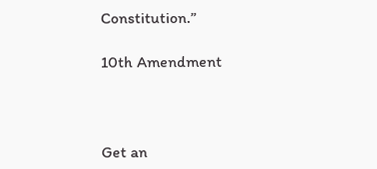Constitution.”

10th Amendment



Get an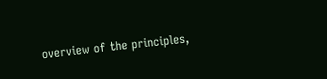overview of the principles,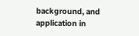background, and application in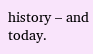history – and today.